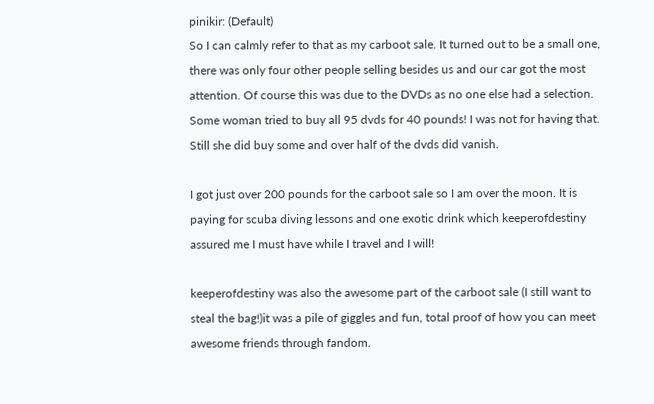pinikir: (Default)
So I can calmly refer to that as my carboot sale. It turned out to be a small one, there was only four other people selling besides us and our car got the most attention. Of course this was due to the DVDs as no one else had a selection. Some woman tried to buy all 95 dvds for 40 pounds! I was not for having that. Still she did buy some and over half of the dvds did vanish.

I got just over 200 pounds for the carboot sale so I am over the moon. It is paying for scuba diving lessons and one exotic drink which keeperofdestiny assured me I must have while I travel and I will!

keeperofdestiny was also the awesome part of the carboot sale (I still want to steal the bag!)it was a pile of giggles and fun, total proof of how you can meet awesome friends through fandom.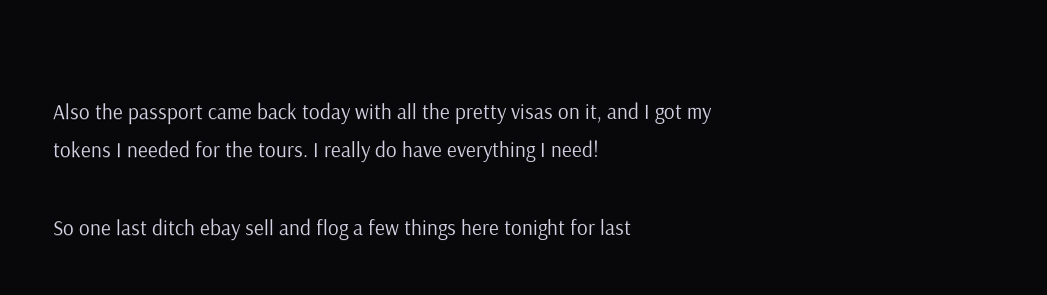Also the passport came back today with all the pretty visas on it, and I got my tokens I needed for the tours. I really do have everything I need!

So one last ditch ebay sell and flog a few things here tonight for last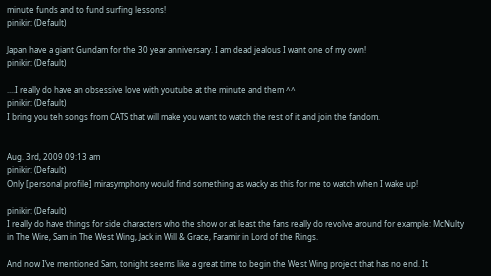minute funds and to fund surfing lessons!
pinikir: (Default)

Japan have a giant Gundam for the 30 year anniversary. I am dead jealous I want one of my own!
pinikir: (Default)

....I really do have an obsessive love with youtube at the minute and them ^^
pinikir: (Default)
I bring you teh songs from CATS that will make you want to watch the rest of it and join the fandom.


Aug. 3rd, 2009 09:13 am
pinikir: (Default)
Only [personal profile] mirasymphony would find something as wacky as this for me to watch when I wake up!

pinikir: (Default)
I really do have things for side characters who the show or at least the fans really do revolve around for example: McNulty in The Wire, Sam in The West Wing, Jack in Will & Grace, Faramir in Lord of the Rings.

And now I’ve mentioned Sam, tonight seems like a great time to begin the West Wing project that has no end. It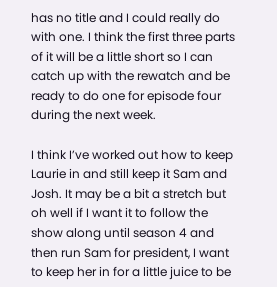has no title and I could really do with one. I think the first three parts of it will be a little short so I can catch up with the rewatch and be ready to do one for episode four during the next week.

I think I’ve worked out how to keep Laurie in and still keep it Sam and Josh. It may be a bit a stretch but oh well if I want it to follow the show along until season 4 and then run Sam for president, I want to keep her in for a little juice to be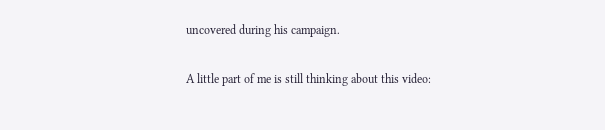uncovered during his campaign.

A little part of me is still thinking about this video: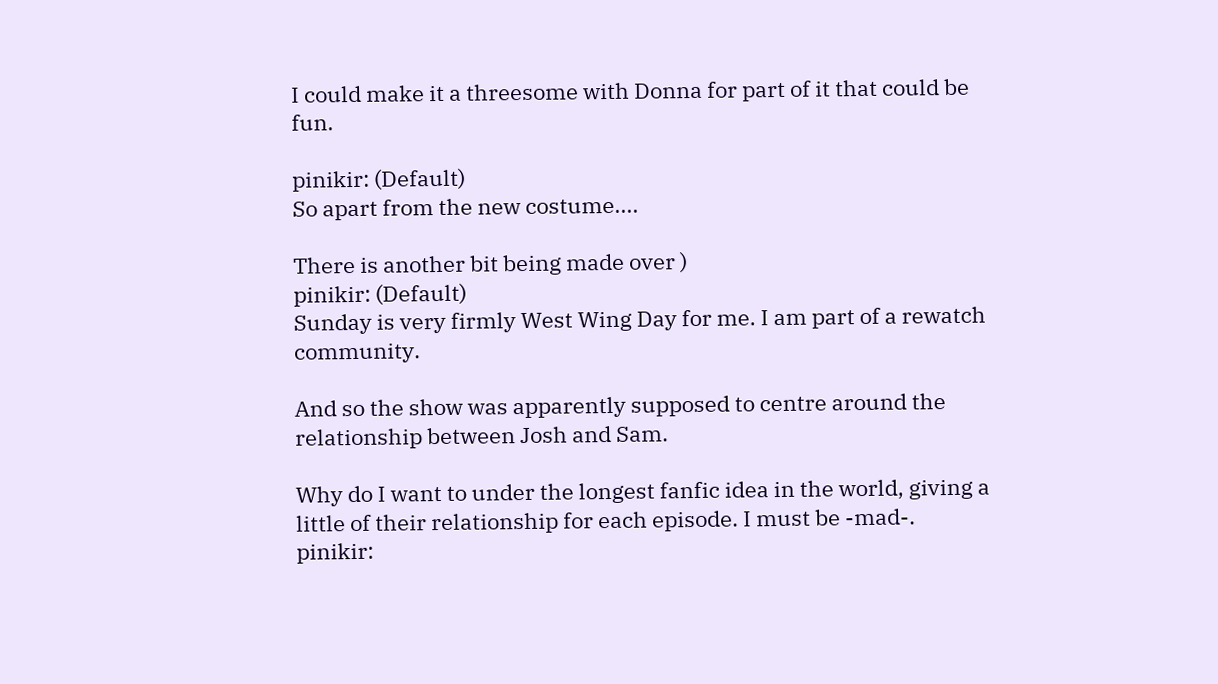I could make it a threesome with Donna for part of it that could be fun.

pinikir: (Default)
So apart from the new costume....

There is another bit being made over )
pinikir: (Default)
Sunday is very firmly West Wing Day for me. I am part of a rewatch community.

And so the show was apparently supposed to centre around the relationship between Josh and Sam.

Why do I want to under the longest fanfic idea in the world, giving a little of their relationship for each episode. I must be -mad-.
pinikir: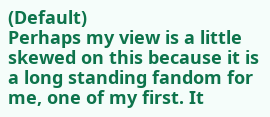(Default)
Perhaps my view is a little skewed on this because it is a long standing fandom for me, one of my first. It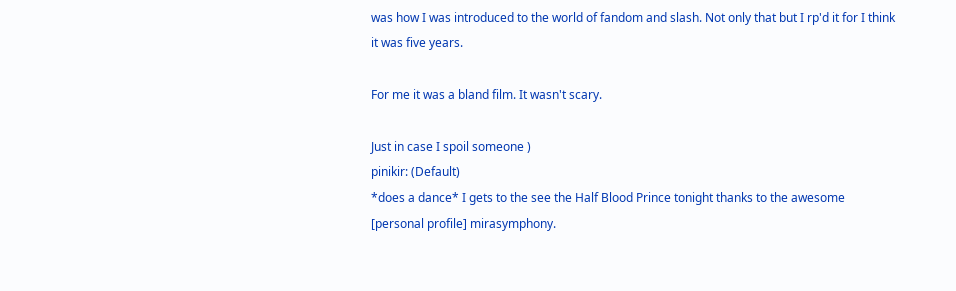was how I was introduced to the world of fandom and slash. Not only that but I rp'd it for I think it was five years.

For me it was a bland film. It wasn't scary.

Just in case I spoil someone )
pinikir: (Default)
*does a dance* I gets to the see the Half Blood Prince tonight thanks to the awesome [personal profile] mirasymphony.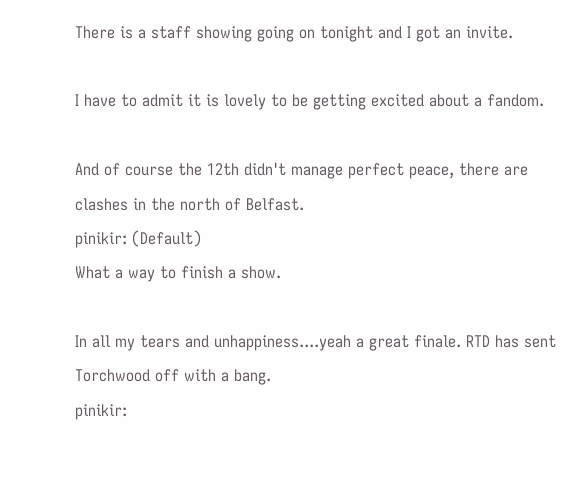There is a staff showing going on tonight and I got an invite.

I have to admit it is lovely to be getting excited about a fandom.

And of course the 12th didn't manage perfect peace, there are clashes in the north of Belfast.
pinikir: (Default)
What a way to finish a show.

In all my tears and unhappiness....yeah a great finale. RTD has sent Torchwood off with a bang.
pinikir: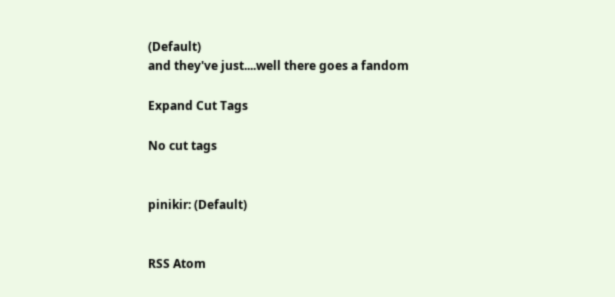(Default)
and they've just....well there goes a fandom

Expand Cut Tags

No cut tags


pinikir: (Default)


RSS Atom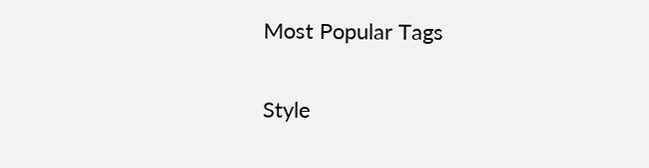Most Popular Tags

Style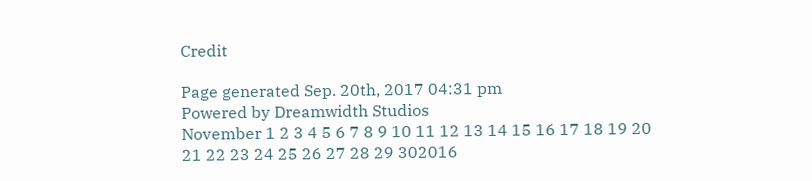Credit

Page generated Sep. 20th, 2017 04:31 pm
Powered by Dreamwidth Studios
November 1 2 3 4 5 6 7 8 9 10 11 12 13 14 15 16 17 18 19 20 21 22 23 24 25 26 27 28 29 302016